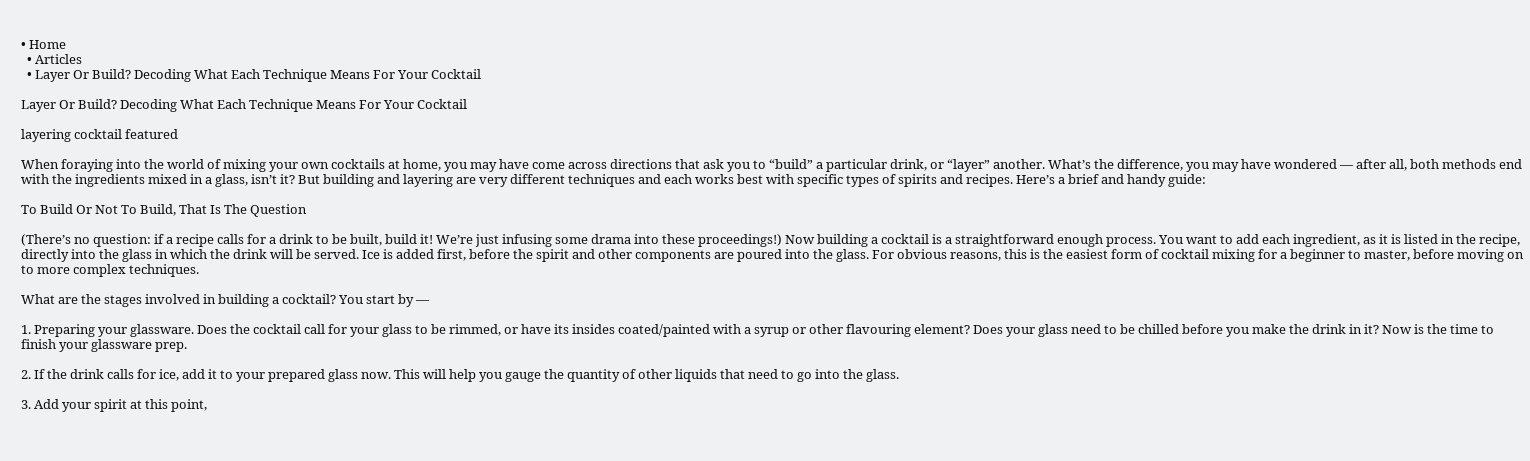• Home
  • Articles
  • Layer Or Build? Decoding What Each Technique Means For Your Cocktail

Layer Or Build? Decoding What Each Technique Means For Your Cocktail

layering cocktail featured

When foraying into the world of mixing your own cocktails at home, you may have come across directions that ask you to “build” a particular drink, or “layer” another. What’s the difference, you may have wondered — after all, both methods end with the ingredients mixed in a glass, isn’t it? But building and layering are very different techniques and each works best with specific types of spirits and recipes. Here’s a brief and handy guide:

To Build Or Not To Build, That Is The Question

(There’s no question: if a recipe calls for a drink to be built, build it! We’re just infusing some drama into these proceedings!) Now building a cocktail is a straightforward enough process. You want to add each ingredient, as it is listed in the recipe, directly into the glass in which the drink will be served. Ice is added first, before the spirit and other components are poured into the glass. For obvious reasons, this is the easiest form of cocktail mixing for a beginner to master, before moving on to more complex techniques.

What are the stages involved in building a cocktail? You start by —

1. Preparing your glassware. Does the cocktail call for your glass to be rimmed, or have its insides coated/painted with a syrup or other flavouring element? Does your glass need to be chilled before you make the drink in it? Now is the time to finish your glassware prep.

2. If the drink calls for ice, add it to your prepared glass now. This will help you gauge the quantity of other liquids that need to go into the glass.

3. Add your spirit at this point,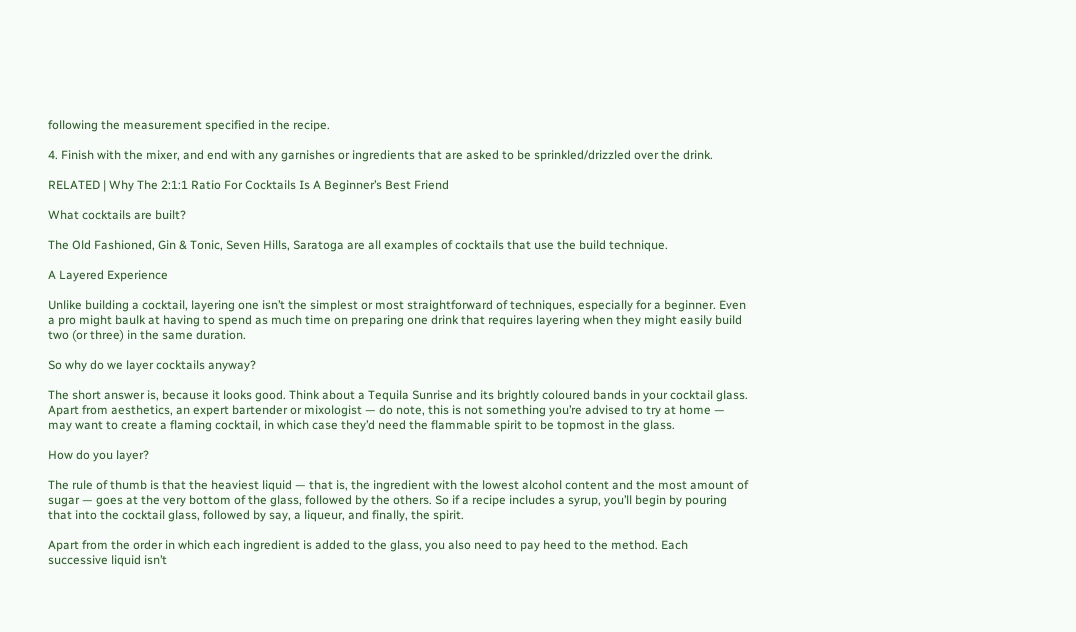following the measurement specified in the recipe.

4. Finish with the mixer, and end with any garnishes or ingredients that are asked to be sprinkled/drizzled over the drink.

RELATED | Why The 2:1:1 Ratio For Cocktails Is A Beginner’s Best Friend

What cocktails are built?

The Old Fashioned, Gin & Tonic, Seven Hills, Saratoga are all examples of cocktails that use the build technique.

A Layered Experience

Unlike building a cocktail, layering one isn’t the simplest or most straightforward of techniques, especially for a beginner. Even a pro might baulk at having to spend as much time on preparing one drink that requires layering when they might easily build two (or three) in the same duration.

So why do we layer cocktails anyway?

The short answer is, because it looks good. Think about a Tequila Sunrise and its brightly coloured bands in your cocktail glass. Apart from aesthetics, an expert bartender or mixologist — do note, this is not something you’re advised to try at home — may want to create a flaming cocktail, in which case they’d need the flammable spirit to be topmost in the glass.

How do you layer?

The rule of thumb is that the heaviest liquid — that is, the ingredient with the lowest alcohol content and the most amount of sugar — goes at the very bottom of the glass, followed by the others. So if a recipe includes a syrup, you’ll begin by pouring that into the cocktail glass, followed by say, a liqueur, and finally, the spirit.

Apart from the order in which each ingredient is added to the glass, you also need to pay heed to the method. Each successive liquid isn’t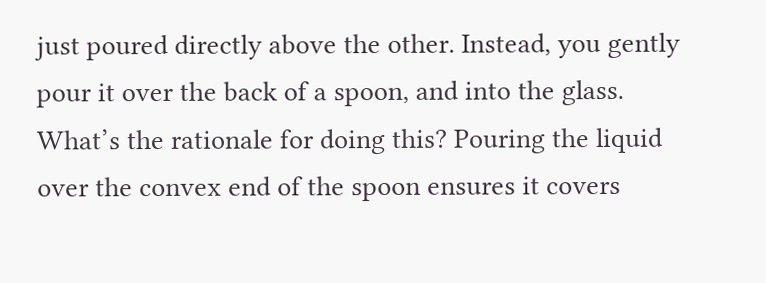just poured directly above the other. Instead, you gently pour it over the back of a spoon, and into the glass. What’s the rationale for doing this? Pouring the liquid over the convex end of the spoon ensures it covers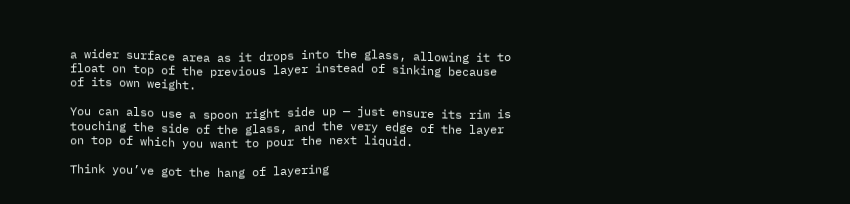a wider surface area as it drops into the glass, allowing it to float on top of the previous layer instead of sinking because of its own weight.

You can also use a spoon right side up — just ensure its rim is touching the side of the glass, and the very edge of the layer on top of which you want to pour the next liquid.

Think you’ve got the hang of layering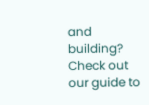and building? Check out our guide to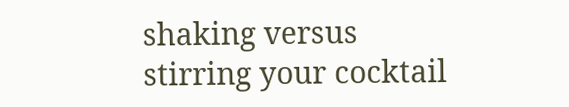shaking versus stirring your cocktail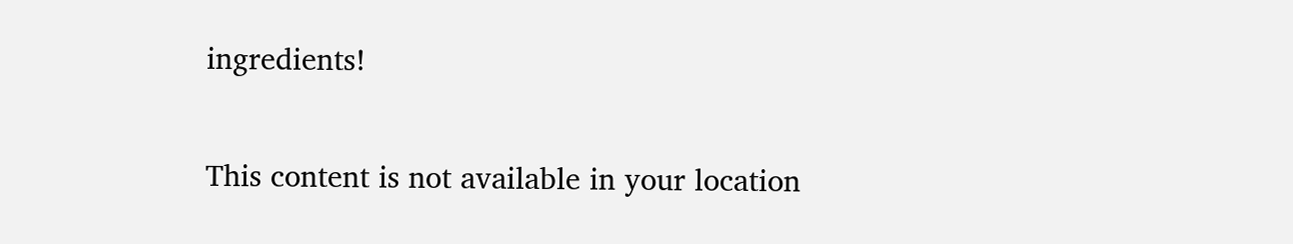ingredients!


This content is not available in your location